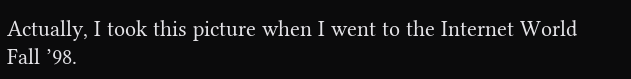Actually, I took this picture when I went to the Internet World Fall ’98.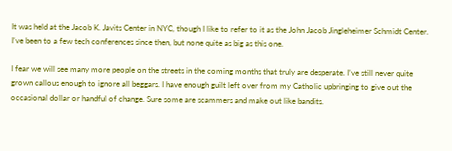It was held at the Jacob K. Javits Center in NYC, though I like to refer to it as the John Jacob Jingleheimer Schmidt Center. I’ve been to a few tech conferences since then, but none quite as big as this one.

I fear we will see many more people on the streets in the coming months that truly are desperate. I’ve still never quite grown callous enough to ignore all beggars. I have enough guilt left over from my Catholic upbringing to give out the occasional dollar or handful of change. Sure some are scammers and make out like bandits.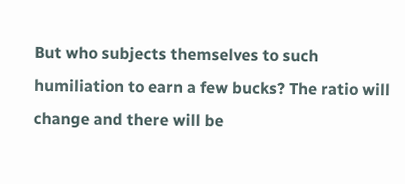But who subjects themselves to such humiliation to earn a few bucks? The ratio will change and there will be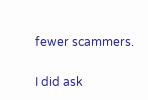fewer scammers.

I did ask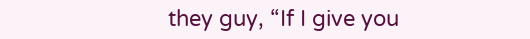they guy, “If I give you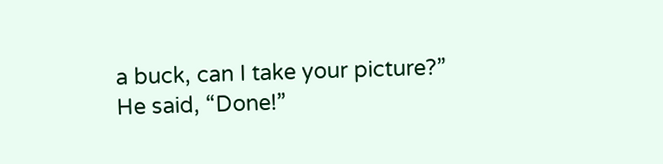a buck, can I take your picture?” He said, “Done!”